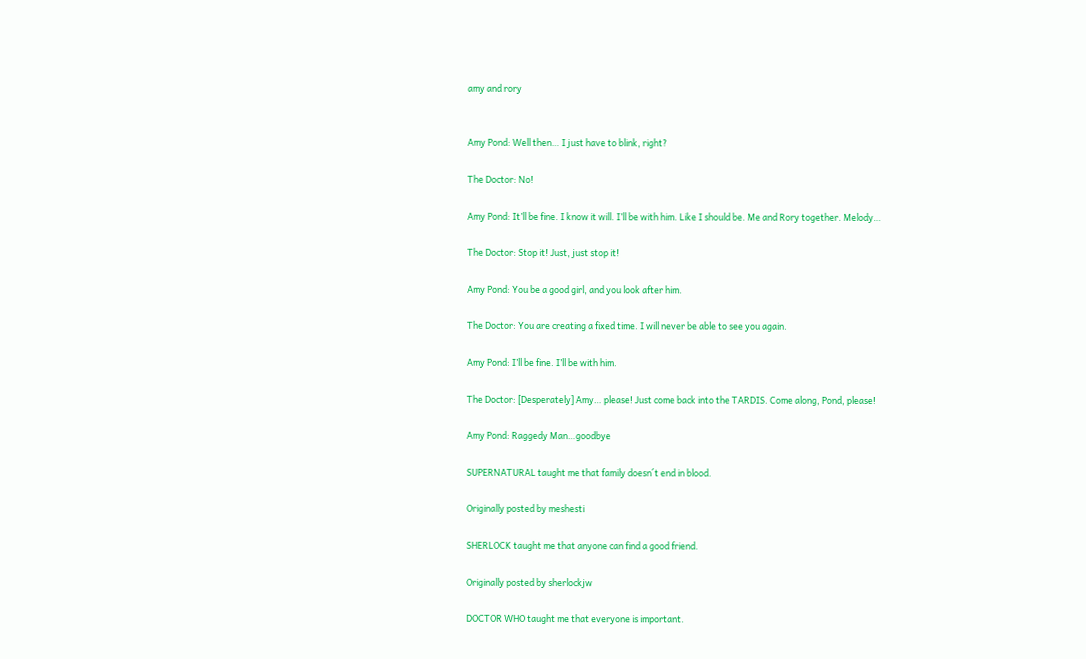amy and rory


Amy Pond: Well then… I just have to blink, right?

The Doctor: No!

Amy Pond: It’ll be fine. I know it will. I’ll be with him. Like I should be. Me and Rory together. Melody…

The Doctor: Stop it! Just, just stop it!

Amy Pond: You be a good girl, and you look after him.

The Doctor: You are creating a fixed time. I will never be able to see you again.

Amy Pond: I’ll be fine. I’ll be with him.

The Doctor: [Desperately] Amy… please! Just come back into the TARDIS. Come along, Pond, please!

Amy Pond: Raggedy Man…goodbye

SUPERNATURAL taught me that family doesn´t end in blood.

Originally posted by meshesti

SHERLOCK taught me that anyone can find a good friend.

Originally posted by sherlockjw

DOCTOR WHO taught me that everyone is important.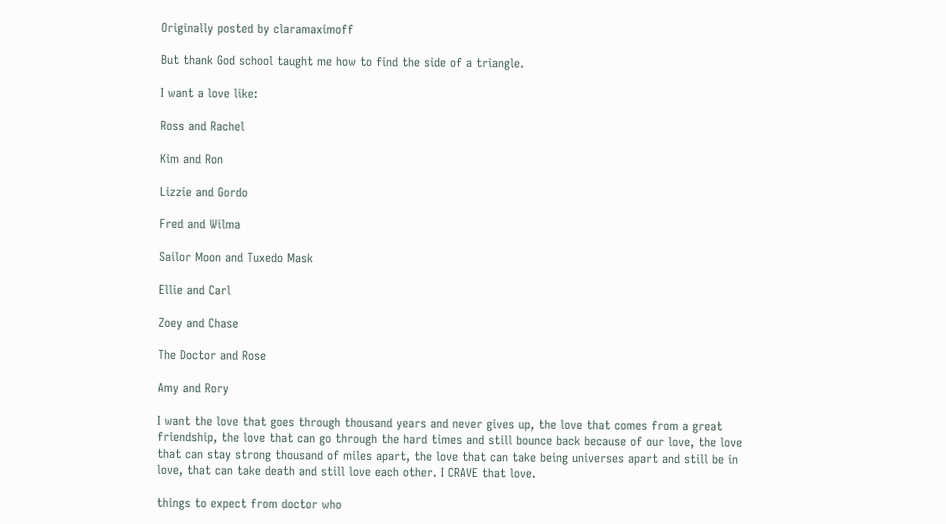Originally posted by claramaximoff

But thank God school taught me how to find the side of a triangle.

I want a love like:

Ross and Rachel

Kim and Ron

Lizzie and Gordo

Fred and Wilma

Sailor Moon and Tuxedo Mask

Ellie and Carl

Zoey and Chase

The Doctor and Rose

Amy and Rory

I want the love that goes through thousand years and never gives up, the love that comes from a great friendship, the love that can go through the hard times and still bounce back because of our love, the love that can stay strong thousand of miles apart, the love that can take being universes apart and still be in love, that can take death and still love each other. I CRAVE that love.

things to expect from doctor who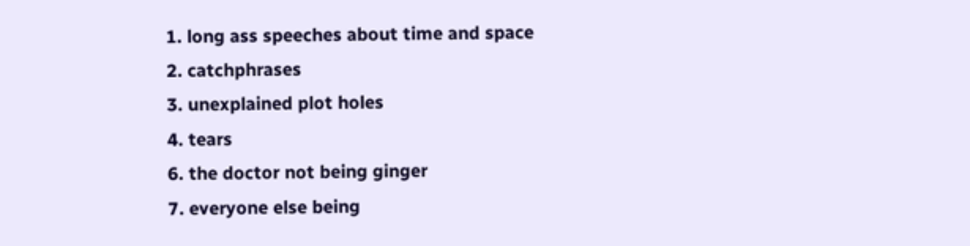1. long ass speeches about time and space
2. catchphrases
3. unexplained plot holes
4. tears
6. the doctor not being ginger
7. everyone else being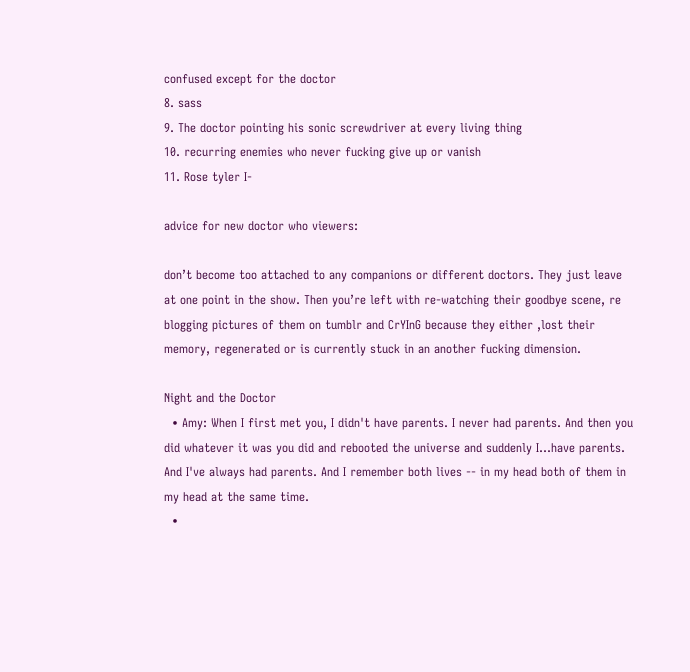confused except for the doctor
8. sass
9. The doctor pointing his sonic screwdriver at every living thing
10. recurring enemies who never fucking give up or vanish
11. Rose tyler I-

advice for new doctor who viewers:

don’t become too attached to any companions or different doctors. They just leave at one point in the show. Then you’re left with re-watching their goodbye scene, re blogging pictures of them on tumblr and CrYInG because they either ,lost their memory, regenerated or is currently stuck in an another fucking dimension.

Night and the Doctor
  • Amy: When I first met you, I didn't have parents. I never had parents. And then you did whatever it was you did and rebooted the universe and suddenly I...have parents. And I've always had parents. And I remember both lives -- in my head both of them in my head at the same time.
  •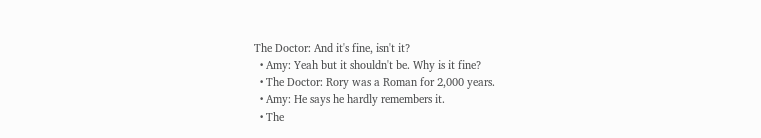The Doctor: And it's fine, isn't it?
  • Amy: Yeah but it shouldn't be. Why is it fine?
  • The Doctor: Rory was a Roman for 2,000 years.
  • Amy: He says he hardly remembers it.
  • The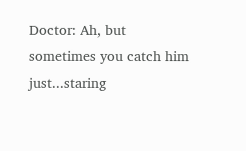Doctor: Ah, but sometimes you catch him just...staring